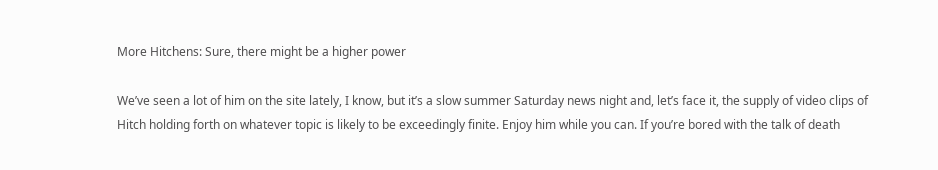More Hitchens: Sure, there might be a higher power

We’ve seen a lot of him on the site lately, I know, but it’s a slow summer Saturday news night and, let’s face it, the supply of video clips of Hitch holding forth on whatever topic is likely to be exceedingly finite. Enjoy him while you can. If you’re bored with the talk of death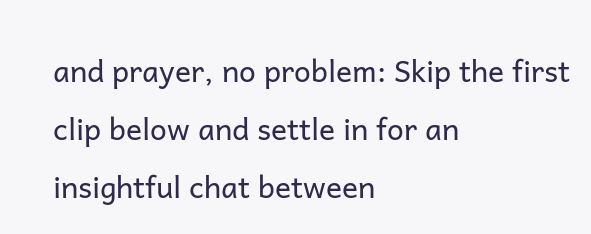and prayer, no problem: Skip the first clip below and settle in for an insightful chat between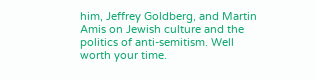him, Jeffrey Goldberg, and Martin Amis on Jewish culture and the politics of anti-semitism. Well worth your time.